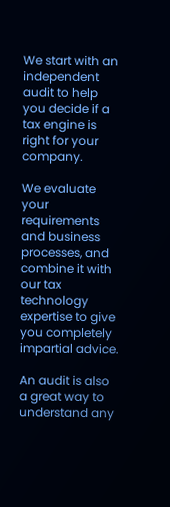We start with an independent audit to help you decide if a tax engine is right for your company.

We evaluate your requirements and business processes, and combine it with our tax technology expertise to give you completely impartial advice.

An audit is also a great way to understand any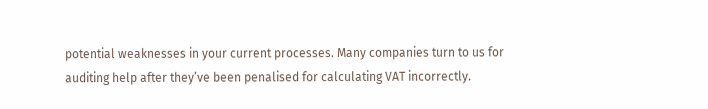potential weaknesses in your current processes. Many companies turn to us for auditing help after they’ve been penalised for calculating VAT incorrectly.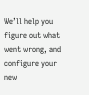We’ll help you figure out what went wrong, and configure your new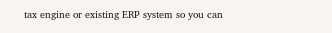tax engine or existing ERP system so you can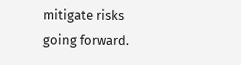mitigate risks going forward.